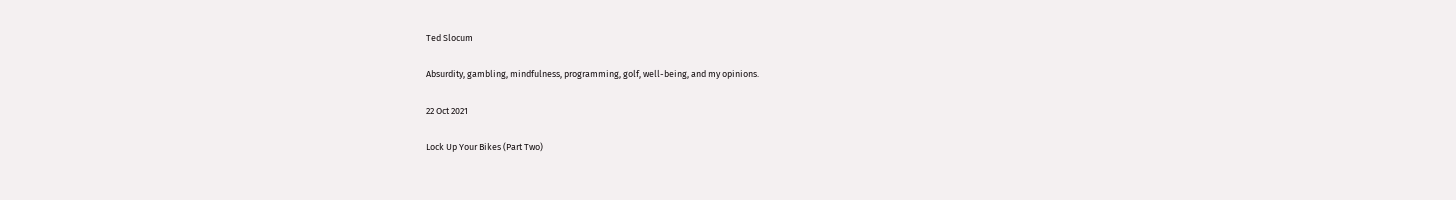Ted Slocum

Absurdity, gambling, mindfulness, programming, golf, well-being, and my opinions.

22 Oct 2021

Lock Up Your Bikes (Part Two)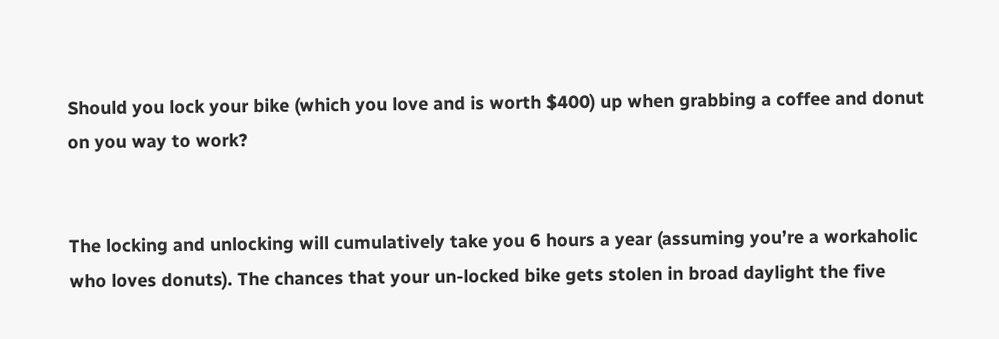Should you lock your bike (which you love and is worth $400) up when grabbing a coffee and donut on you way to work?


The locking and unlocking will cumulatively take you 6 hours a year (assuming you’re a workaholic who loves donuts). The chances that your un-locked bike gets stolen in broad daylight the five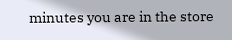minutes you are in the store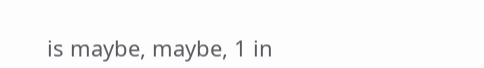is maybe, maybe, 1 in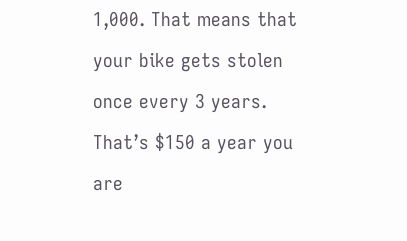1,000. That means that your bike gets stolen once every 3 years. That’s $150 a year you are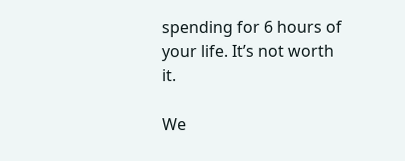spending for 6 hours of your life. It’s not worth it.

We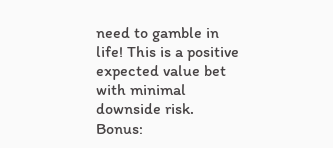need to gamble in life! This is a positive expected value bet with minimal downside risk. Bonus: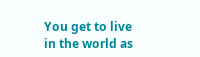You get to live in the world as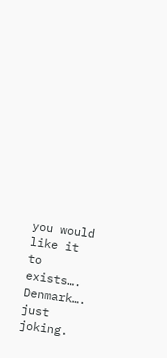you would like it to exists…. Denmark…. just joking.